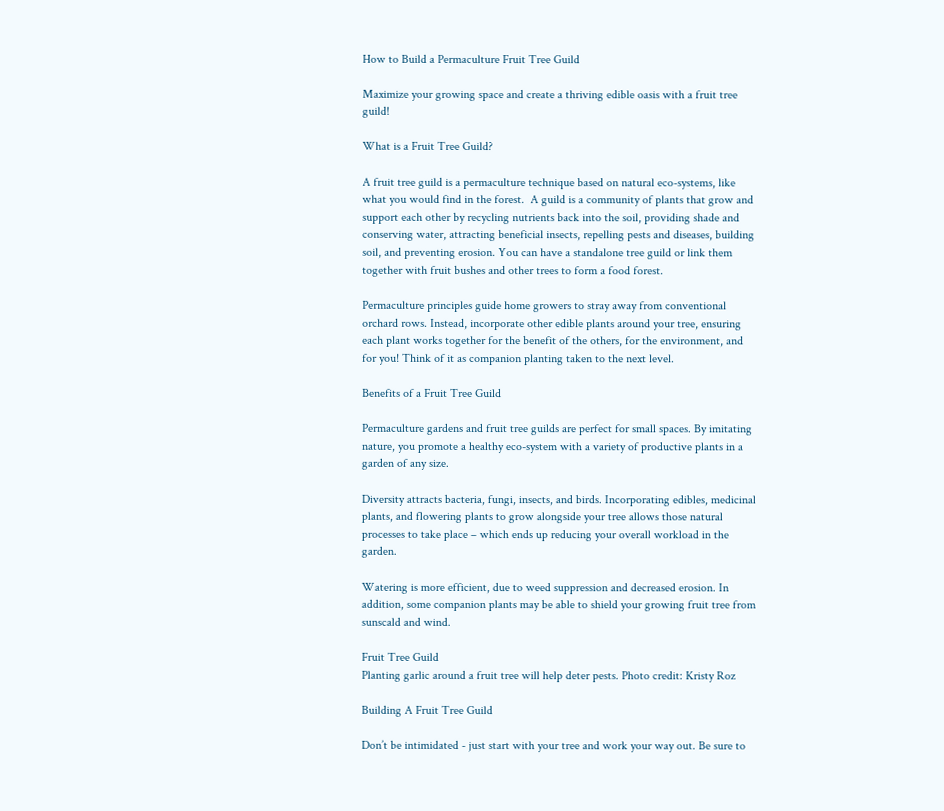How to Build a Permaculture Fruit Tree Guild

Maximize your growing space and create a thriving edible oasis with a fruit tree guild!

What is a Fruit Tree Guild?

A fruit tree guild is a permaculture technique based on natural eco-systems, like what you would find in the forest.  A guild is a community of plants that grow and support each other by recycling nutrients back into the soil, providing shade and conserving water, attracting beneficial insects, repelling pests and diseases, building soil, and preventing erosion. You can have a standalone tree guild or link them together with fruit bushes and other trees to form a food forest.

Permaculture principles guide home growers to stray away from conventional orchard rows. Instead, incorporate other edible plants around your tree, ensuring each plant works together for the benefit of the others, for the environment, and for you! Think of it as companion planting taken to the next level.

Benefits of a Fruit Tree Guild

Permaculture gardens and fruit tree guilds are perfect for small spaces. By imitating nature, you promote a healthy eco-system with a variety of productive plants in a garden of any size.

Diversity attracts bacteria, fungi, insects, and birds. Incorporating edibles, medicinal plants, and flowering plants to grow alongside your tree allows those natural processes to take place – which ends up reducing your overall workload in the garden.

Watering is more efficient, due to weed suppression and decreased erosion. In addition, some companion plants may be able to shield your growing fruit tree from sunscald and wind.

Fruit Tree Guild
Planting garlic around a fruit tree will help deter pests. Photo credit: Kristy Roz

Building A Fruit Tree Guild

Don’t be intimidated - just start with your tree and work your way out. Be sure to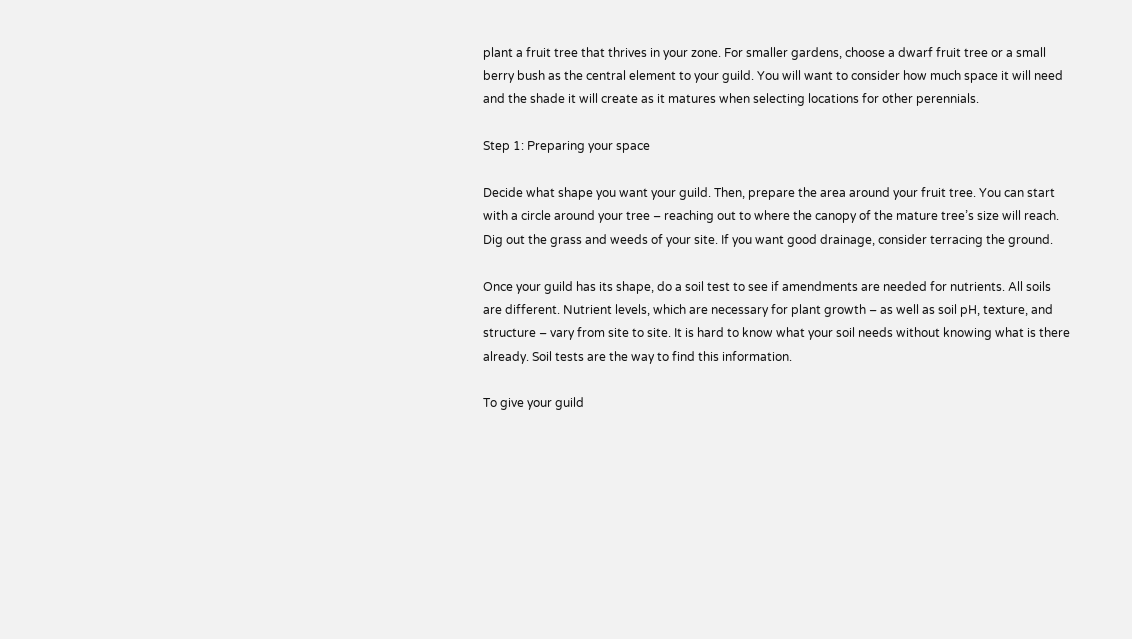plant a fruit tree that thrives in your zone. For smaller gardens, choose a dwarf fruit tree or a small berry bush as the central element to your guild. You will want to consider how much space it will need and the shade it will create as it matures when selecting locations for other perennials.

Step 1: Preparing your space

Decide what shape you want your guild. Then, prepare the area around your fruit tree. You can start with a circle around your tree – reaching out to where the canopy of the mature tree’s size will reach. Dig out the grass and weeds of your site. If you want good drainage, consider terracing the ground.

Once your guild has its shape, do a soil test to see if amendments are needed for nutrients. All soils are different. Nutrient levels, which are necessary for plant growth – as well as soil pH, texture, and structure – vary from site to site. It is hard to know what your soil needs without knowing what is there already. Soil tests are the way to find this information.

To give your guild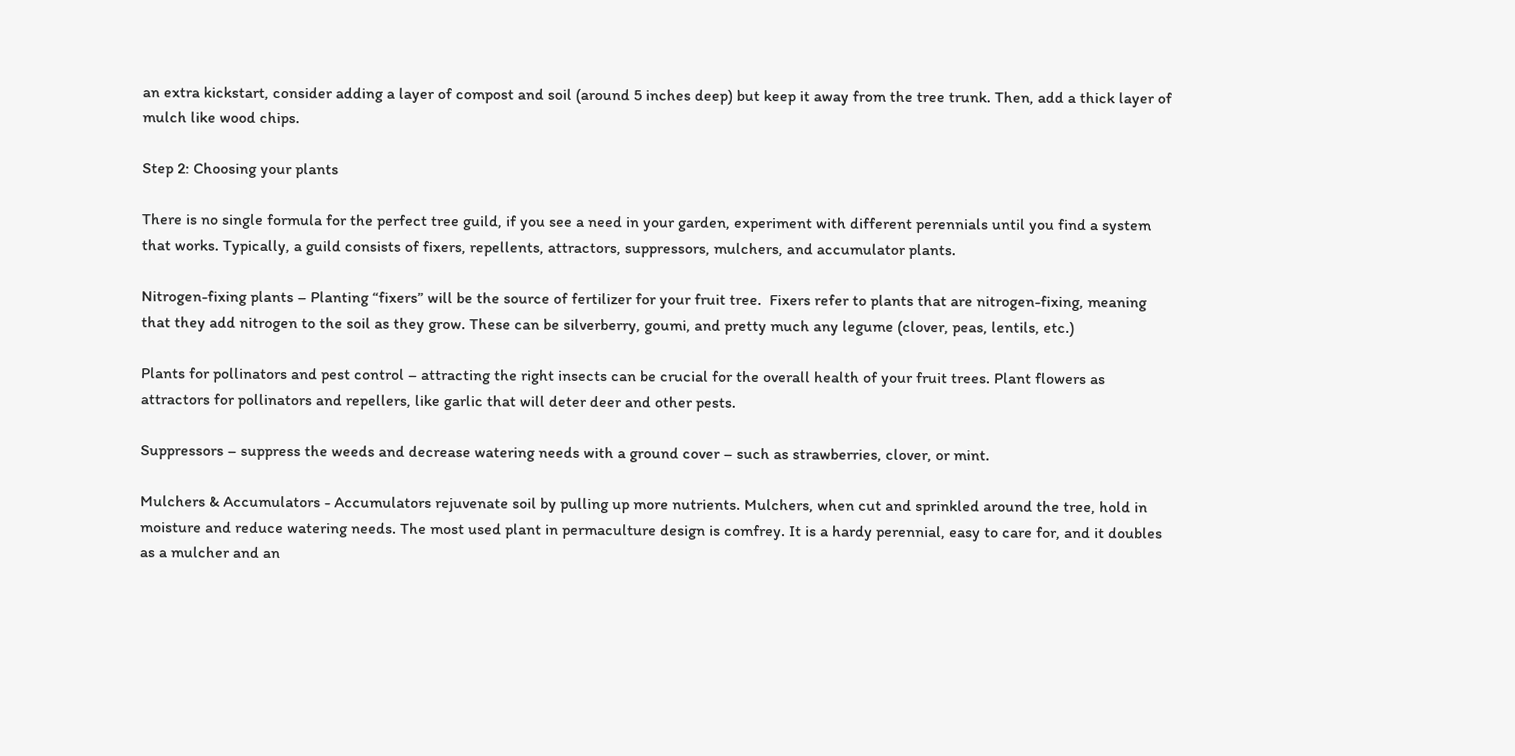an extra kickstart, consider adding a layer of compost and soil (around 5 inches deep) but keep it away from the tree trunk. Then, add a thick layer of mulch like wood chips.

Step 2: Choosing your plants

There is no single formula for the perfect tree guild, if you see a need in your garden, experiment with different perennials until you find a system that works. Typically, a guild consists of fixers, repellents, attractors, suppressors, mulchers, and accumulator plants.

Nitrogen-fixing plants – Planting “fixers” will be the source of fertilizer for your fruit tree.  Fixers refer to plants that are nitrogen-fixing, meaning that they add nitrogen to the soil as they grow. These can be silverberry, goumi, and pretty much any legume (clover, peas, lentils, etc.)

Plants for pollinators and pest control – attracting the right insects can be crucial for the overall health of your fruit trees. Plant flowers as attractors for pollinators and repellers, like garlic that will deter deer and other pests.

Suppressors – suppress the weeds and decrease watering needs with a ground cover – such as strawberries, clover, or mint.

Mulchers & Accumulators - Accumulators rejuvenate soil by pulling up more nutrients. Mulchers, when cut and sprinkled around the tree, hold in moisture and reduce watering needs. The most used plant in permaculture design is comfrey. It is a hardy perennial, easy to care for, and it doubles as a mulcher and an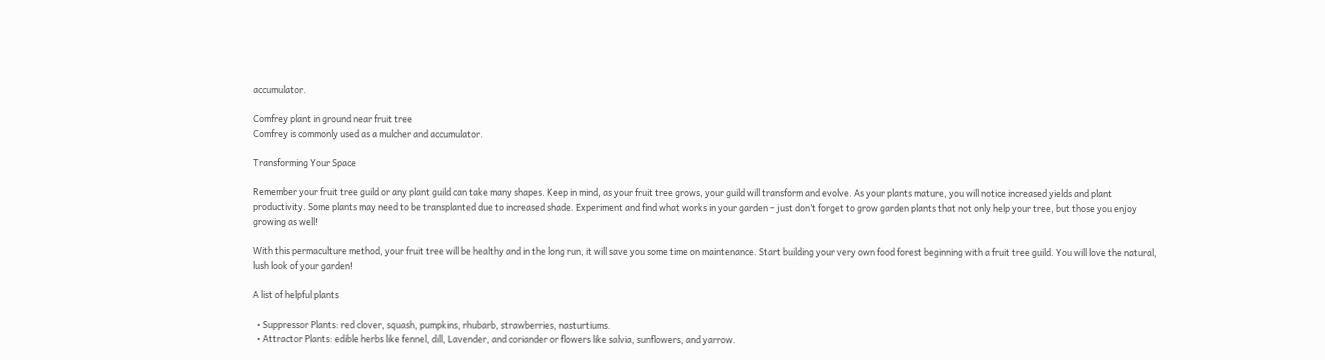accumulator.

Comfrey plant in ground near fruit tree
Comfrey is commonly used as a mulcher and accumulator.

Transforming Your Space

Remember your fruit tree guild or any plant guild can take many shapes. Keep in mind, as your fruit tree grows, your guild will transform and evolve. As your plants mature, you will notice increased yields and plant productivity. Some plants may need to be transplanted due to increased shade. Experiment and find what works in your garden – just don’t forget to grow garden plants that not only help your tree, but those you enjoy growing as well!

With this permaculture method, your fruit tree will be healthy and in the long run, it will save you some time on maintenance. Start building your very own food forest beginning with a fruit tree guild. You will love the natural, lush look of your garden!

A list of helpful plants

  • Suppressor Plants: red clover, squash, pumpkins, rhubarb, strawberries, nasturtiums.
  • Attractor Plants: edible herbs like fennel, dill, Lavender, and coriander or flowers like salvia, sunflowers, and yarrow.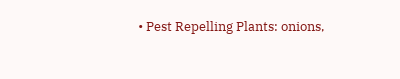• Pest Repelling Plants: onions,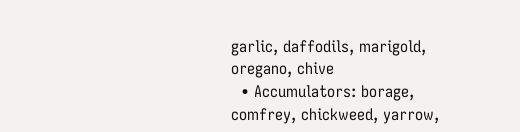garlic, daffodils, marigold, oregano, chive
  • Accumulators: borage, comfrey, chickweed, yarrow,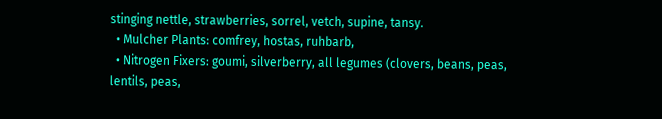stinging nettle, strawberries, sorrel, vetch, supine, tansy.
  • Mulcher Plants: comfrey, hostas, ruhbarb,
  • Nitrogen Fixers: goumi, silverberry, all legumes (clovers, beans, peas, lentils, peas,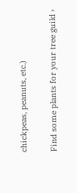chickpeas, peanuts, etc.)

Find some plants for your tree guild ›